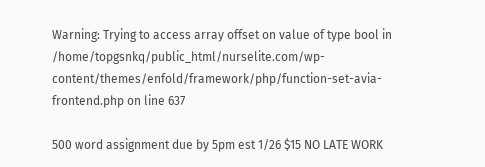Warning: Trying to access array offset on value of type bool in /home/topgsnkq/public_html/nurselite.com/wp-content/themes/enfold/framework/php/function-set-avia-frontend.php on line 637

500 word assignment due by 5pm est 1/26 $15 NO LATE WORK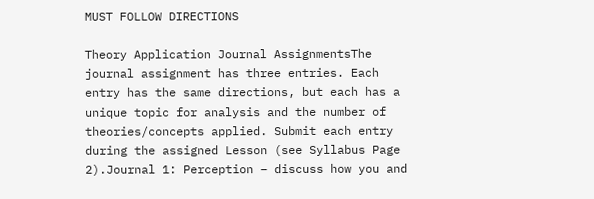MUST FOLLOW DIRECTIONS

Theory Application Journal AssignmentsThe journal assignment has three entries. Each entry has the same directions, but each has a unique topic for analysis and the number of theories/concepts applied. Submit each entry during the assigned Lesson (see Syllabus Page 2).Journal 1: Perception – discuss how you and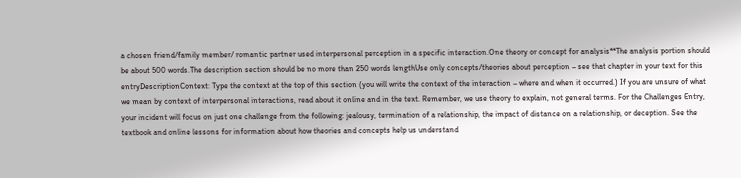a chosen friend/family member/ romantic partner used interpersonal perception in a specific interaction.One theory or concept for analysis**The analysis portion should be about 500 words.The description section should be no more than 250 words lengthUse only concepts/theories about perception – see that chapter in your text for this entryDescriptionContext: Type the context at the top of this section (you will write the context of the interaction – where and when it occurred.) If you are unsure of what we mean by context of interpersonal interactions, read about it online and in the text. Remember, we use theory to explain, not general terms. For the Challenges Entry, your incident will focus on just one challenge from the following: jealousy, termination of a relationship, the impact of distance on a relationship, or deception. See the textbook and online lessons for information about how theories and concepts help us understand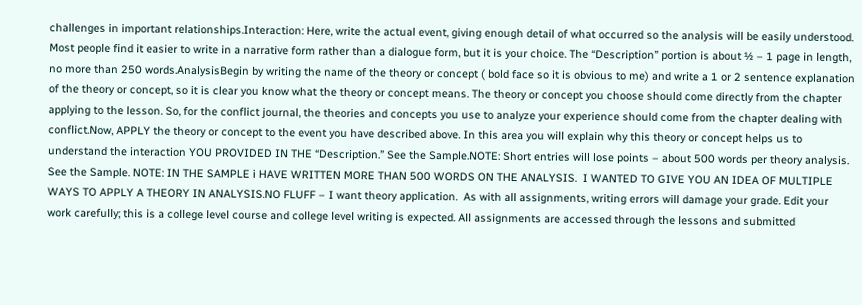challenges in important relationships.Interaction: Here, write the actual event, giving enough detail of what occurred so the analysis will be easily understood. Most people find it easier to write in a narrative form rather than a dialogue form, but it is your choice. The “Description” portion is about ½ – 1 page in length, no more than 250 words.AnalysisBegin by writing the name of the theory or concept ( bold face so it is obvious to me) and write a 1 or 2 sentence explanation of the theory or concept, so it is clear you know what the theory or concept means. The theory or concept you choose should come directly from the chapter applying to the lesson. So, for the conflict journal, the theories and concepts you use to analyze your experience should come from the chapter dealing with conflict.Now, APPLY the theory or concept to the event you have described above. In this area you will explain why this theory or concept helps us to understand the interaction YOU PROVIDED IN THE “Description.” See the Sample.NOTE: Short entries will lose points – about 500 words per theory analysis.  See the Sample. NOTE: IN THE SAMPLE i HAVE WRITTEN MORE THAN 500 WORDS ON THE ANALYSIS.  I WANTED TO GIVE YOU AN IDEA OF MULTIPLE WAYS TO APPLY A THEORY IN ANALYSIS.NO FLUFF – I want theory application.  As with all assignments, writing errors will damage your grade. Edit your work carefully; this is a college level course and college level writing is expected. All assignments are accessed through the lessons and submitted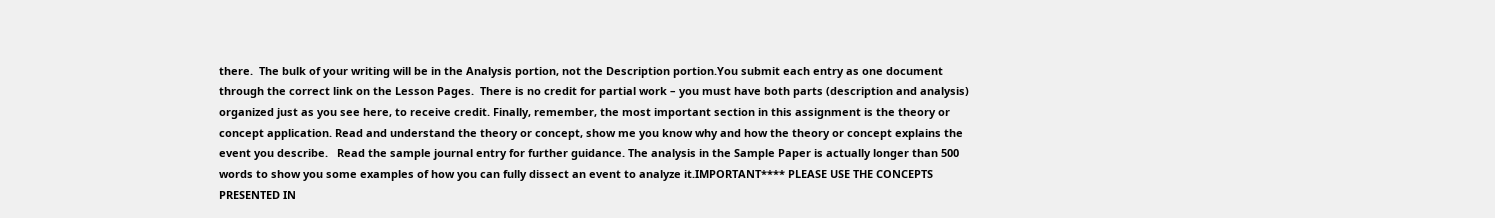there.  The bulk of your writing will be in the Analysis portion, not the Description portion.You submit each entry as one document through the correct link on the Lesson Pages.  There is no credit for partial work – you must have both parts (description and analysis) organized just as you see here, to receive credit. Finally, remember, the most important section in this assignment is the theory or concept application. Read and understand the theory or concept, show me you know why and how the theory or concept explains the event you describe.   Read the sample journal entry for further guidance. The analysis in the Sample Paper is actually longer than 500 words to show you some examples of how you can fully dissect an event to analyze it.IMPORTANT**** PLEASE USE THE CONCEPTS PRESENTED IN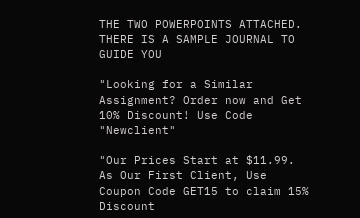THE TWO POWERPOINTS ATTACHED. THERE IS A SAMPLE JOURNAL TO GUIDE YOU

"Looking for a Similar Assignment? Order now and Get 10% Discount! Use Code "Newclient"

"Our Prices Start at $11.99. As Our First Client, Use Coupon Code GET15 to claim 15% Discount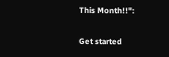This Month!!":

Get started